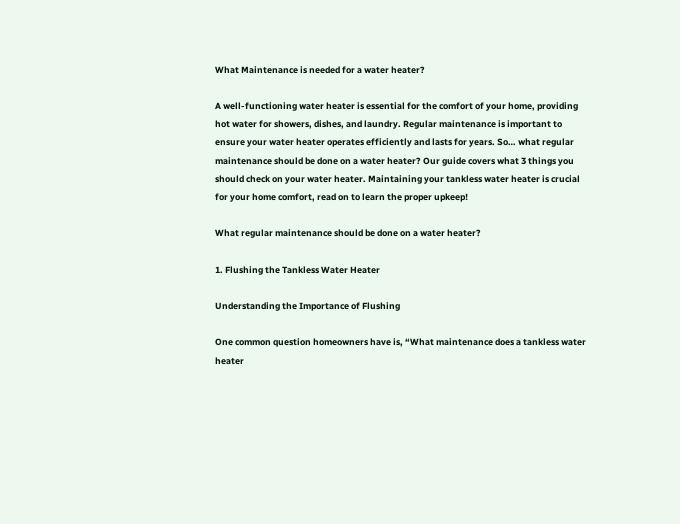What Maintenance is needed for a water heater?

A well-functioning water heater is essential for the comfort of your home, providing hot water for showers, dishes, and laundry. Regular maintenance is important to ensure your water heater operates efficiently and lasts for years. So… what regular maintenance should be done on a water heater? Our guide covers what 3 things you should check on your water heater. Maintaining your tankless water heater is crucial for your home comfort, read on to learn the proper upkeep!

What regular maintenance should be done on a water heater?

1. Flushing the Tankless Water Heater

Understanding the Importance of Flushing

One common question homeowners have is, “What maintenance does a tankless water heater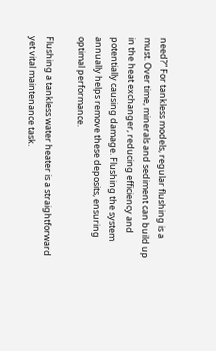need?” For tankless models, regular flushing is a must. Over time, minerals and sediment can build up in the heat exchanger, reducing efficiency and potentially causing damage. Flushing the system annually helps remove these deposits, ensuring optimal performance.

Flushing a tankless water heater is a straightforward yet vital maintenance task.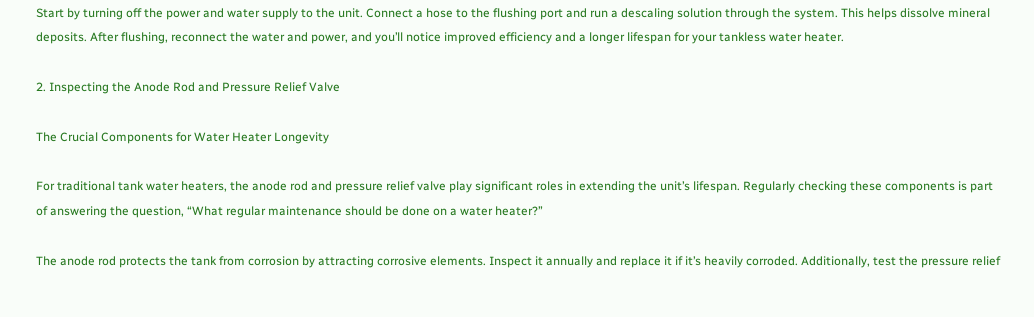Start by turning off the power and water supply to the unit. Connect a hose to the flushing port and run a descaling solution through the system. This helps dissolve mineral deposits. After flushing, reconnect the water and power, and you’ll notice improved efficiency and a longer lifespan for your tankless water heater.

2. Inspecting the Anode Rod and Pressure Relief Valve

The Crucial Components for Water Heater Longevity

For traditional tank water heaters, the anode rod and pressure relief valve play significant roles in extending the unit’s lifespan. Regularly checking these components is part of answering the question, “What regular maintenance should be done on a water heater?”

The anode rod protects the tank from corrosion by attracting corrosive elements. Inspect it annually and replace it if it’s heavily corroded. Additionally, test the pressure relief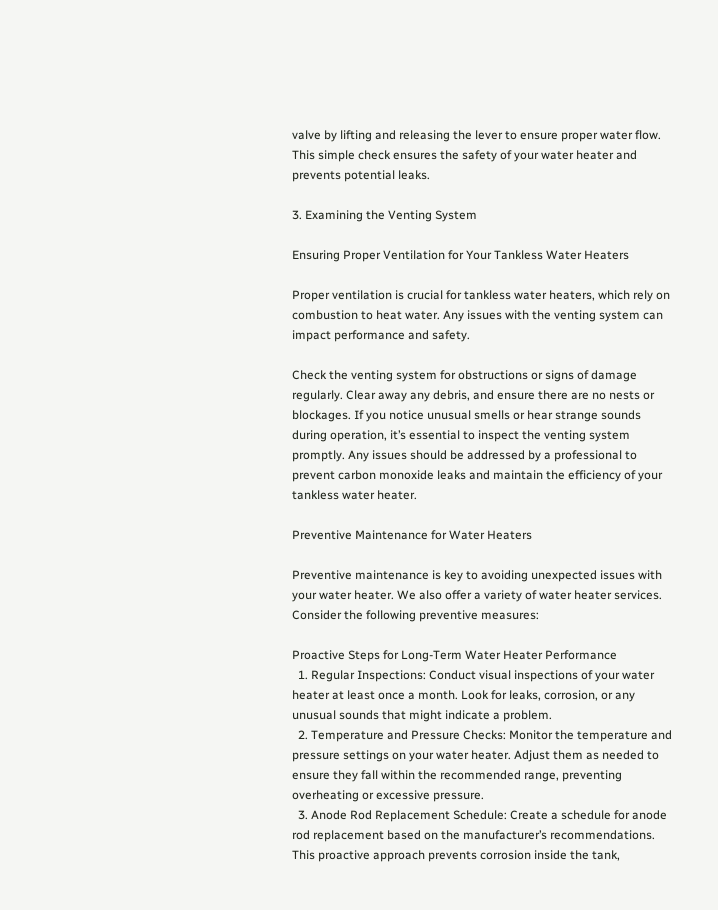valve by lifting and releasing the lever to ensure proper water flow. This simple check ensures the safety of your water heater and prevents potential leaks.

3. Examining the Venting System

Ensuring Proper Ventilation for Your Tankless Water Heaters

Proper ventilation is crucial for tankless water heaters, which rely on combustion to heat water. Any issues with the venting system can impact performance and safety.

Check the venting system for obstructions or signs of damage regularly. Clear away any debris, and ensure there are no nests or blockages. If you notice unusual smells or hear strange sounds during operation, it’s essential to inspect the venting system promptly. Any issues should be addressed by a professional to prevent carbon monoxide leaks and maintain the efficiency of your tankless water heater.

Preventive Maintenance for Water Heaters

Preventive maintenance is key to avoiding unexpected issues with your water heater. We also offer a variety of water heater services. Consider the following preventive measures:

Proactive Steps for Long-Term Water Heater Performance
  1. Regular Inspections: Conduct visual inspections of your water heater at least once a month. Look for leaks, corrosion, or any unusual sounds that might indicate a problem.
  2. Temperature and Pressure Checks: Monitor the temperature and pressure settings on your water heater. Adjust them as needed to ensure they fall within the recommended range, preventing overheating or excessive pressure.
  3. Anode Rod Replacement Schedule: Create a schedule for anode rod replacement based on the manufacturer’s recommendations. This proactive approach prevents corrosion inside the tank,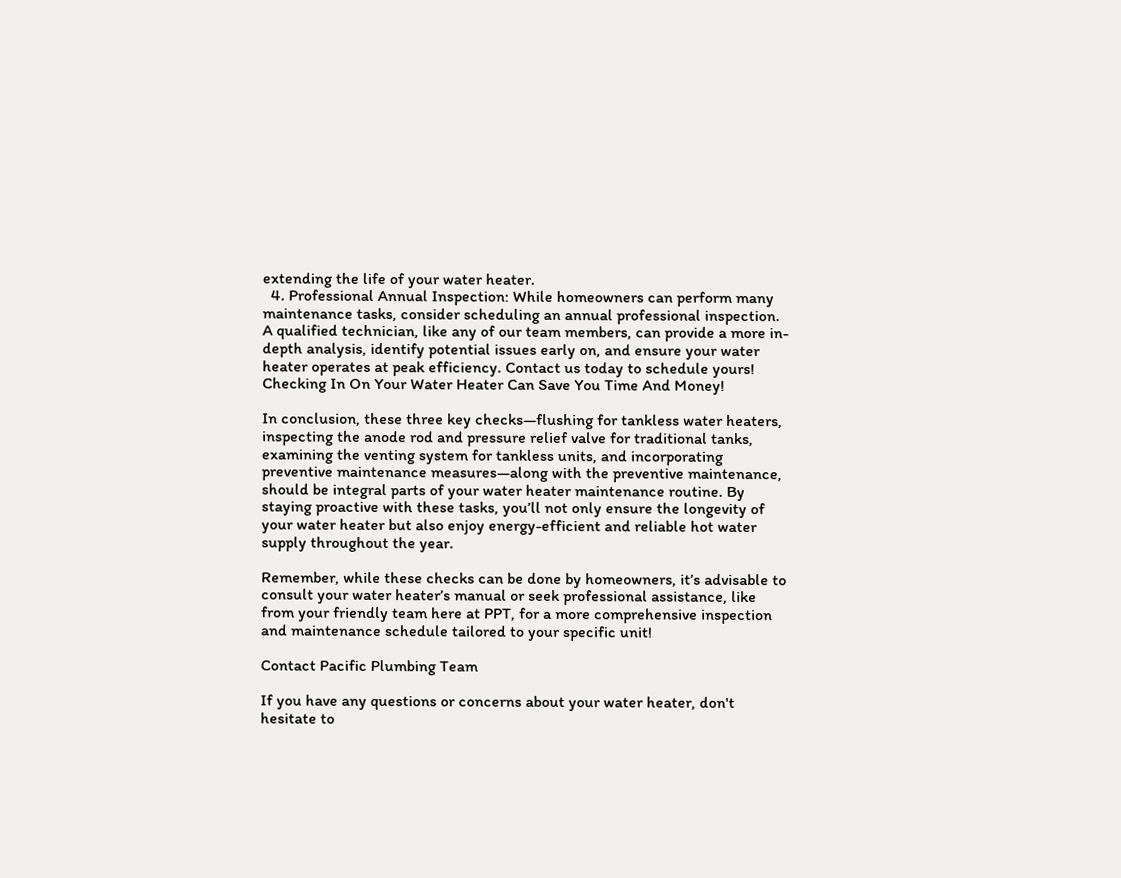extending the life of your water heater.
  4. Professional Annual Inspection: While homeowners can perform many maintenance tasks, consider scheduling an annual professional inspection. A qualified technician, like any of our team members, can provide a more in-depth analysis, identify potential issues early on, and ensure your water heater operates at peak efficiency. Contact us today to schedule yours!
Checking In On Your Water Heater Can Save You Time And Money!

In conclusion, these three key checks—flushing for tankless water heaters, inspecting the anode rod and pressure relief valve for traditional tanks, examining the venting system for tankless units, and incorporating preventive maintenance measures—along with the preventive maintenance, should be integral parts of your water heater maintenance routine. By staying proactive with these tasks, you’ll not only ensure the longevity of your water heater but also enjoy energy-efficient and reliable hot water supply throughout the year.

Remember, while these checks can be done by homeowners, it’s advisable to consult your water heater’s manual or seek professional assistance, like from your friendly team here at PPT, for a more comprehensive inspection and maintenance schedule tailored to your specific unit!

Contact Pacific Plumbing Team

If you have any questions or concerns about your water heater, don't hesitate to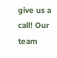give us a call! Our team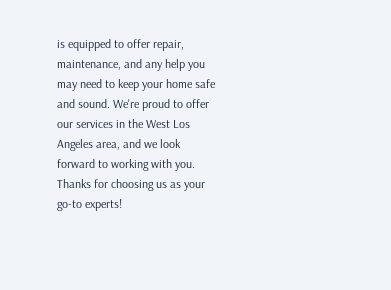is equipped to offer repair, maintenance, and any help you may need to keep your home safe and sound. We're proud to offer our services in the West Los Angeles area, and we look forward to working with you. Thanks for choosing us as your go-to experts!